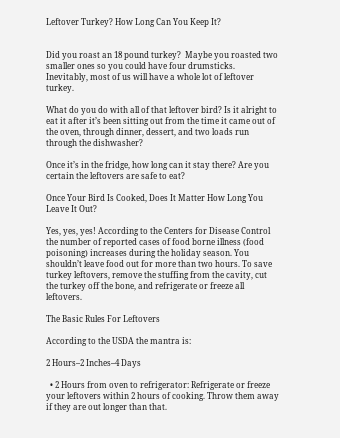Leftover Turkey? How Long Can You Keep It?


Did you roast an 18 pound turkey?  Maybe you roasted two smaller ones so you could have four drumsticks.  Inevitably, most of us will have a whole lot of leftover turkey.

What do you do with all of that leftover bird? Is it alright to eat it after it’s been sitting out from the time it came out of the oven, through dinner, dessert, and two loads run through the dishwasher?

Once it’s in the fridge, how long can it stay there? Are you certain the leftovers are safe to eat?

Once Your Bird Is Cooked, Does It Matter How Long You Leave It Out?

Yes, yes, yes! According to the Centers for Disease Control the number of reported cases of food borne illness (food poisoning) increases during the holiday season. You shouldn’t leave food out for more than two hours. To save turkey leftovers, remove the stuffing from the cavity, cut the turkey off the bone, and refrigerate or freeze all leftovers.

The Basic Rules For Leftovers

According to the USDA the mantra is:

2 Hours–2 Inches–4 Days

  • 2 Hours from oven to refrigerator: Refrigerate or freeze your leftovers within 2 hours of cooking. Throw them away if they are out longer than that.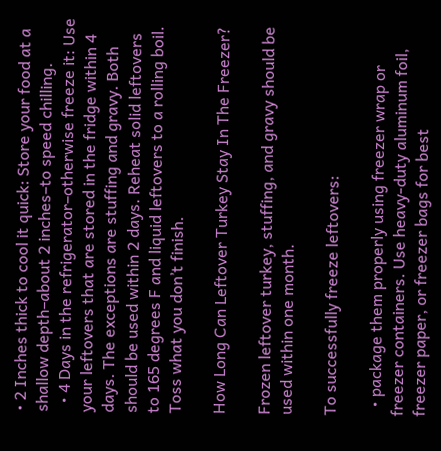• 2 Inches thick to cool it quick: Store your food at a shallow depth–about 2 inches–to speed chilling.
  • 4 Days in the refrigerator–otherwise freeze it: Use your leftovers that are stored in the fridge within 4 days. The exceptions are stuffing and gravy. Both should be used within 2 days. Reheat solid leftovers to 165 degrees F and liquid leftovers to a rolling boil. Toss what you don’t finish.

How Long Can Leftover Turkey Stay In The Freezer?

Frozen leftover turkey, stuffing, and gravy should be used within one month.

To successfully freeze leftovers:

  • package them properly using freezer wrap or freezer containers. Use heavy-duty aluminum foil, freezer paper, or freezer bags for best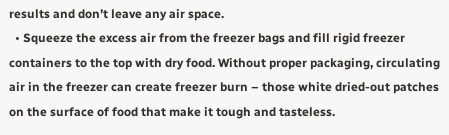results and don’t leave any air space.
  • Squeeze the excess air from the freezer bags and fill rigid freezer containers to the top with dry food. Without proper packaging, circulating air in the freezer can create freezer burn – those white dried-out patches on the surface of food that make it tough and tasteless.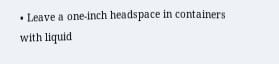• Leave a one-inch headspace in containers with liquid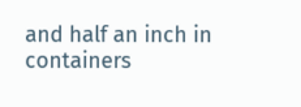and half an inch in containers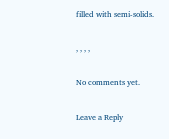filled with semi-solids.

, , , ,

No comments yet.

Leave a Reply